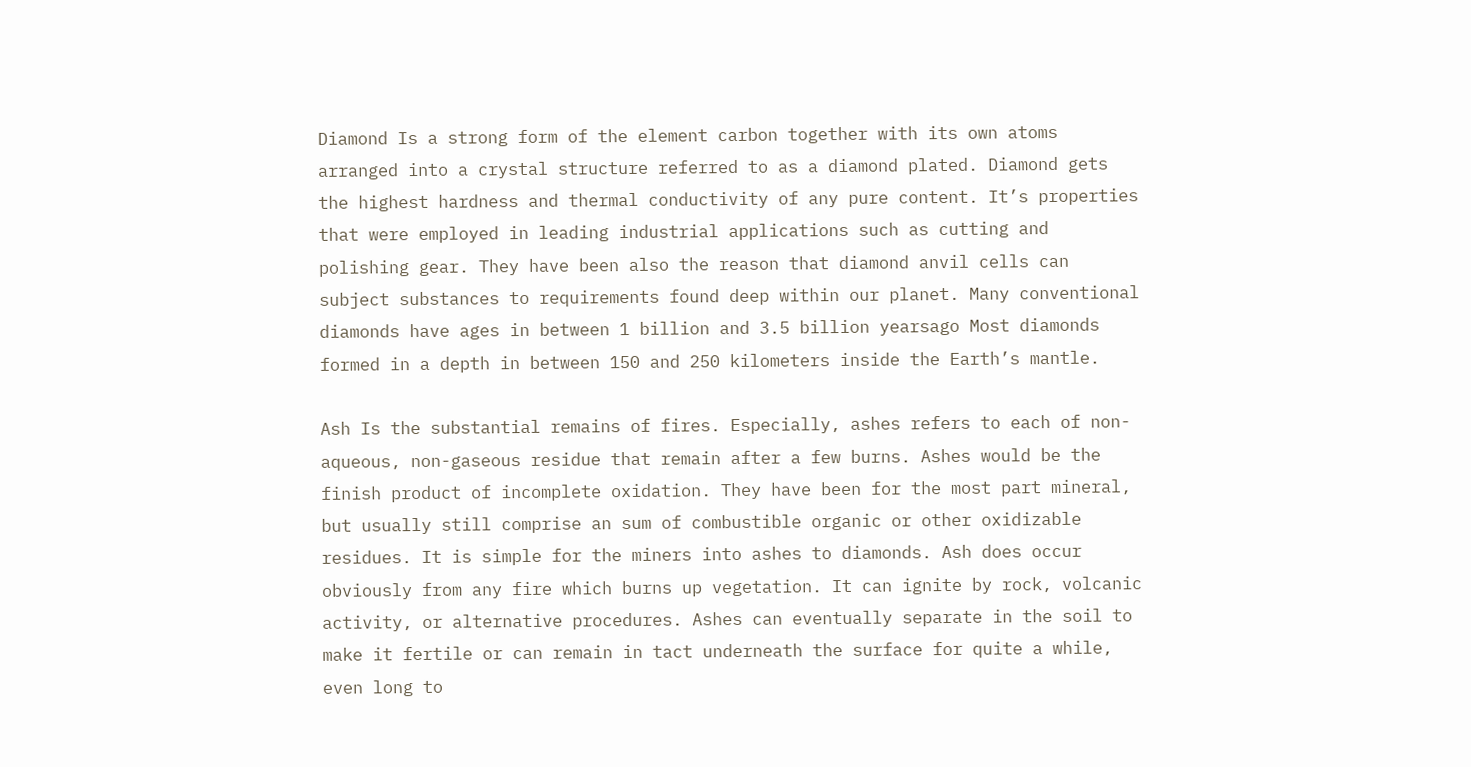Diamond Is a strong form of the element carbon together with its own atoms arranged into a crystal structure referred to as a diamond plated. Diamond gets the highest hardness and thermal conductivity of any pure content. It’s properties that were employed in leading industrial applications such as cutting and polishing gear. They have been also the reason that diamond anvil cells can subject substances to requirements found deep within our planet. Many conventional diamonds have ages in between 1 billion and 3.5 billion yearsago Most diamonds formed in a depth in between 150 and 250 kilometers inside the Earth’s mantle.

Ash Is the substantial remains of fires. Especially, ashes refers to each of non-aqueous, non-gaseous residue that remain after a few burns. Ashes would be the finish product of incomplete oxidation. They have been for the most part mineral, but usually still comprise an sum of combustible organic or other oxidizable residues. It is simple for the miners into ashes to diamonds. Ash does occur obviously from any fire which burns up vegetation. It can ignite by rock, volcanic activity, or alternative procedures. Ashes can eventually separate in the soil to make it fertile or can remain in tact underneath the surface for quite a while, even long to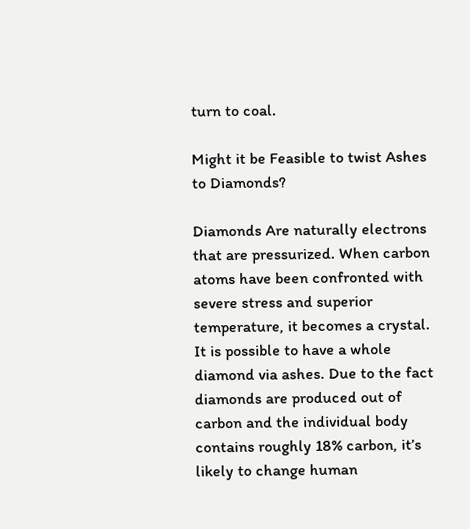turn to coal.

Might it be Feasible to twist Ashes to Diamonds?

Diamonds Are naturally electrons that are pressurized. When carbon atoms have been confronted with severe stress and superior temperature, it becomes a crystal. It is possible to have a whole diamond via ashes. Due to the fact diamonds are produced out of carbon and the individual body contains roughly 18% carbon, it’s likely to change human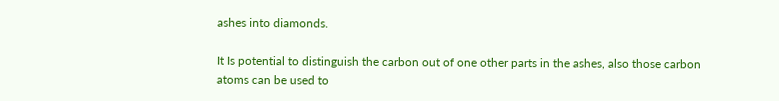ashes into diamonds.

It Is potential to distinguish the carbon out of one other parts in the ashes, also those carbon atoms can be used to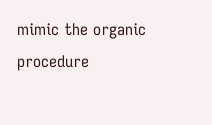mimic the organic procedure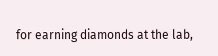for earning diamonds at the lab,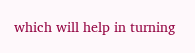which will help in turning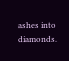ashes into diamonds.